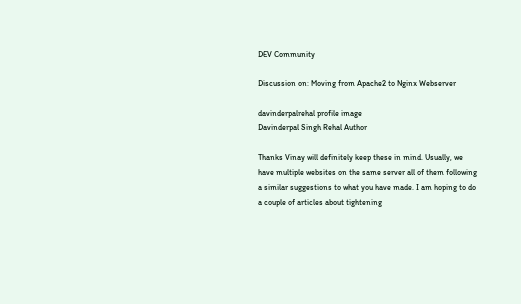DEV Community

Discussion on: Moving from Apache2 to Nginx Webserver

davinderpalrehal profile image
Davinderpal Singh Rehal Author

Thanks Vinay will definitely keep these in mind. Usually, we have multiple websites on the same server all of them following a similar suggestions to what you have made. I am hoping to do a couple of articles about tightening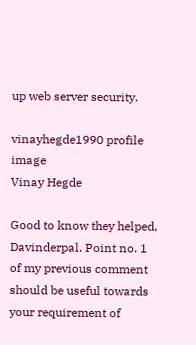up web server security.

vinayhegde1990 profile image
Vinay Hegde

Good to know they helped, Davinderpal. Point no. 1 of my previous comment should be useful towards your requirement of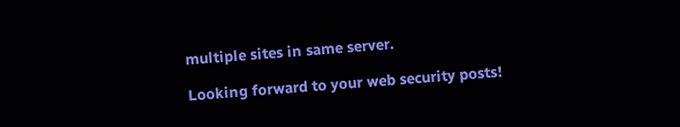multiple sites in same server.

Looking forward to your web security posts!